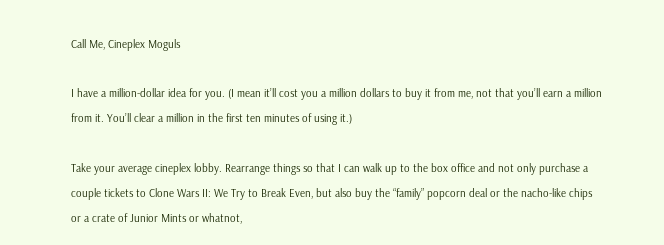Call Me, Cineplex Moguls

I have a million-dollar idea for you. (I mean it’ll cost you a million dollars to buy it from me, not that you’ll earn a million from it. You’ll clear a million in the first ten minutes of using it.)

Take your average cineplex lobby. Rearrange things so that I can walk up to the box office and not only purchase a couple tickets to Clone Wars II: We Try to Break Even, but also buy the “family” popcorn deal or the nacho-like chips or a crate of Junior Mints or whatnot,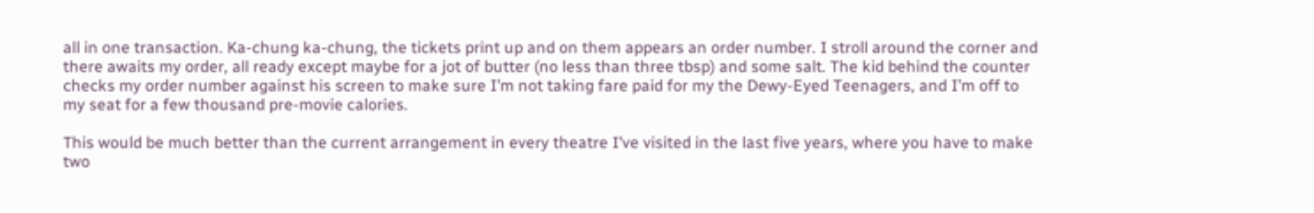all in one transaction. Ka-chung ka-chung, the tickets print up and on them appears an order number. I stroll around the corner and there awaits my order, all ready except maybe for a jot of butter (no less than three tbsp) and some salt. The kid behind the counter checks my order number against his screen to make sure I’m not taking fare paid for my the Dewy-Eyed Teenagers, and I’m off to my seat for a few thousand pre-movie calories.

This would be much better than the current arrangement in every theatre I’ve visited in the last five years, where you have to make two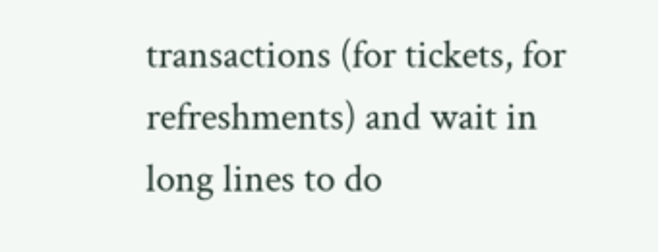transactions (for tickets, for refreshments) and wait in long lines to do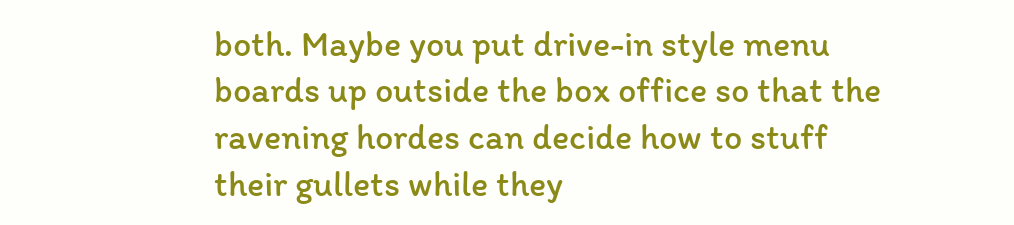both. Maybe you put drive-in style menu boards up outside the box office so that the ravening hordes can decide how to stuff their gullets while they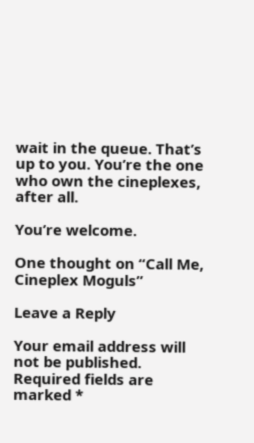wait in the queue. That’s up to you. You’re the one who own the cineplexes, after all.

You’re welcome.

One thought on “Call Me, Cineplex Moguls”

Leave a Reply

Your email address will not be published. Required fields are marked *